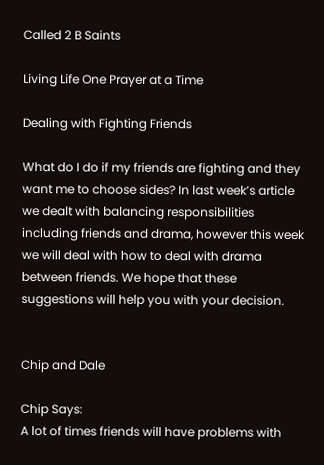Called 2 B Saints

Living Life One Prayer at a Time

Dealing with Fighting Friends

What do I do if my friends are fighting and they want me to choose sides? In last week’s article we dealt with balancing responsibilities including friends and drama, however this week we will deal with how to deal with drama between friends. We hope that these suggestions will help you with your decision.


Chip and Dale

Chip Says:
A lot of times friends will have problems with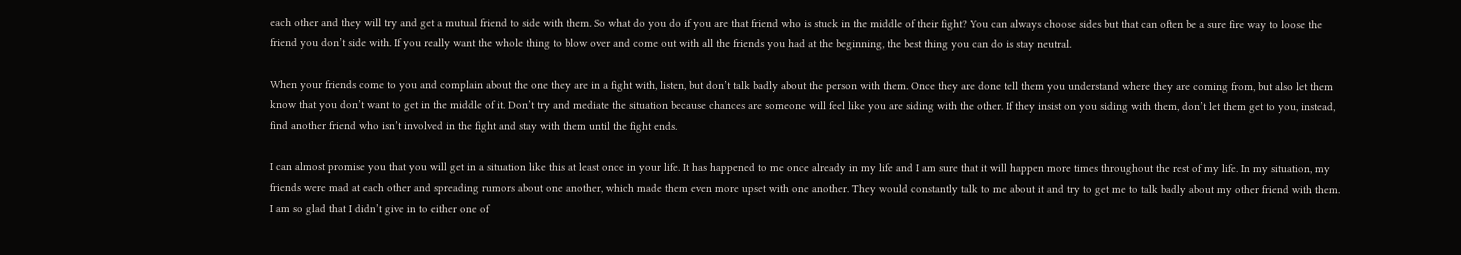each other and they will try and get a mutual friend to side with them. So what do you do if you are that friend who is stuck in the middle of their fight? You can always choose sides but that can often be a sure fire way to loose the friend you don’t side with. If you really want the whole thing to blow over and come out with all the friends you had at the beginning, the best thing you can do is stay neutral.

When your friends come to you and complain about the one they are in a fight with, listen, but don’t talk badly about the person with them. Once they are done tell them you understand where they are coming from, but also let them know that you don’t want to get in the middle of it. Don’t try and mediate the situation because chances are someone will feel like you are siding with the other. If they insist on you siding with them, don’t let them get to you, instead, find another friend who isn’t involved in the fight and stay with them until the fight ends.

I can almost promise you that you will get in a situation like this at least once in your life. It has happened to me once already in my life and I am sure that it will happen more times throughout the rest of my life. In my situation, my friends were mad at each other and spreading rumors about one another, which made them even more upset with one another. They would constantly talk to me about it and try to get me to talk badly about my other friend with them. I am so glad that I didn’t give in to either one of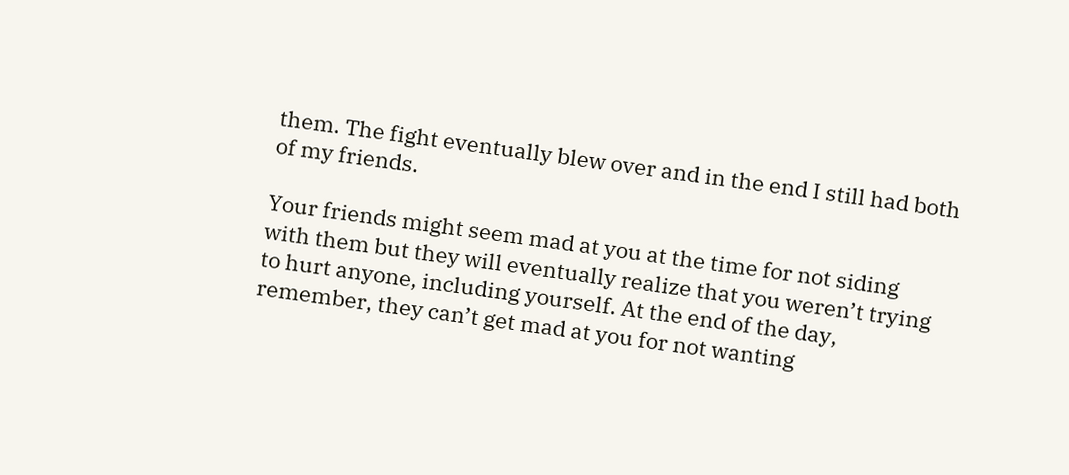them. The fight eventually blew over and in the end I still had both of my friends.

Your friends might seem mad at you at the time for not siding with them but they will eventually realize that you weren’t trying to hurt anyone, including yourself. At the end of the day, remember, they can’t get mad at you for not wanting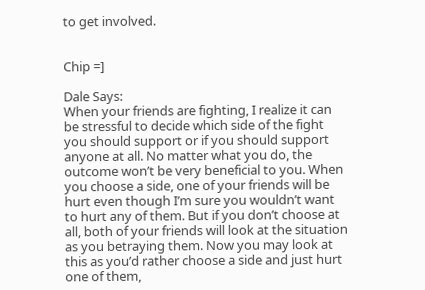to get involved.


Chip =]

Dale Says:
When your friends are fighting, I realize it can be stressful to decide which side of the fight you should support or if you should support anyone at all. No matter what you do, the outcome won’t be very beneficial to you. When you choose a side, one of your friends will be hurt even though I’m sure you wouldn’t want to hurt any of them. But if you don’t choose at all, both of your friends will look at the situation as you betraying them. Now you may look at this as you’d rather choose a side and just hurt one of them,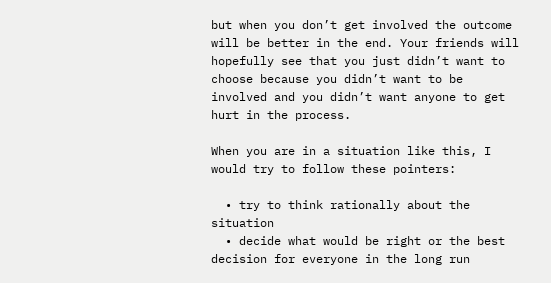but when you don’t get involved the outcome will be better in the end. Your friends will hopefully see that you just didn’t want to choose because you didn’t want to be involved and you didn’t want anyone to get hurt in the process.

When you are in a situation like this, I would try to follow these pointers:

  • try to think rationally about the situation
  • decide what would be right or the best decision for everyone in the long run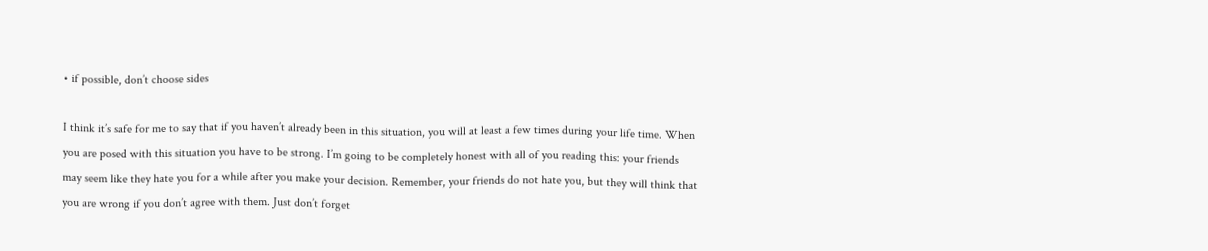• if possible, don’t choose sides

I think it’s safe for me to say that if you haven’t already been in this situation, you will at least a few times during your life time. When you are posed with this situation you have to be strong. I’m going to be completely honest with all of you reading this: your friends may seem like they hate you for a while after you make your decision. Remember, your friends do not hate you, but they will think that you are wrong if you don’t agree with them. Just don’t forget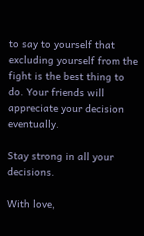to say to yourself that excluding yourself from the fight is the best thing to do. Your friends will appreciate your decision eventually.

Stay strong in all your decisions.

With love,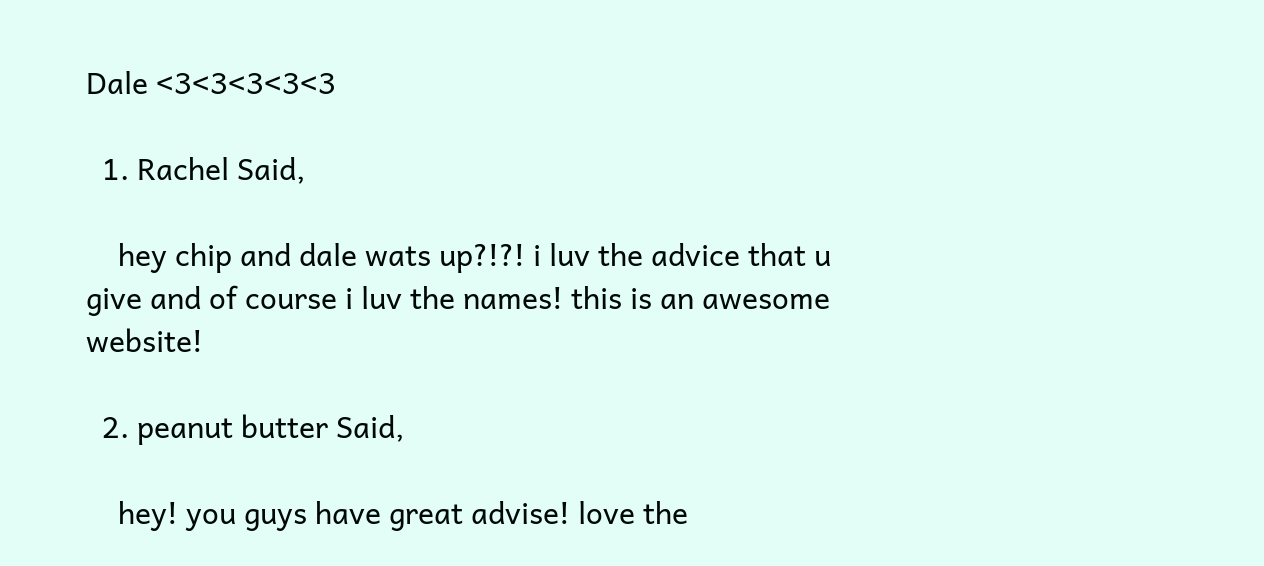Dale <3<3<3<3<3

  1. Rachel Said,

    hey chip and dale wats up?!?! i luv the advice that u give and of course i luv the names! this is an awesome website!

  2. peanut butter Said,

    hey! you guys have great advise! love the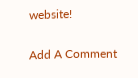website!

Add A Comment